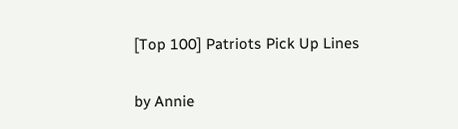[Top 100] Patriots Pick Up Lines

by Annie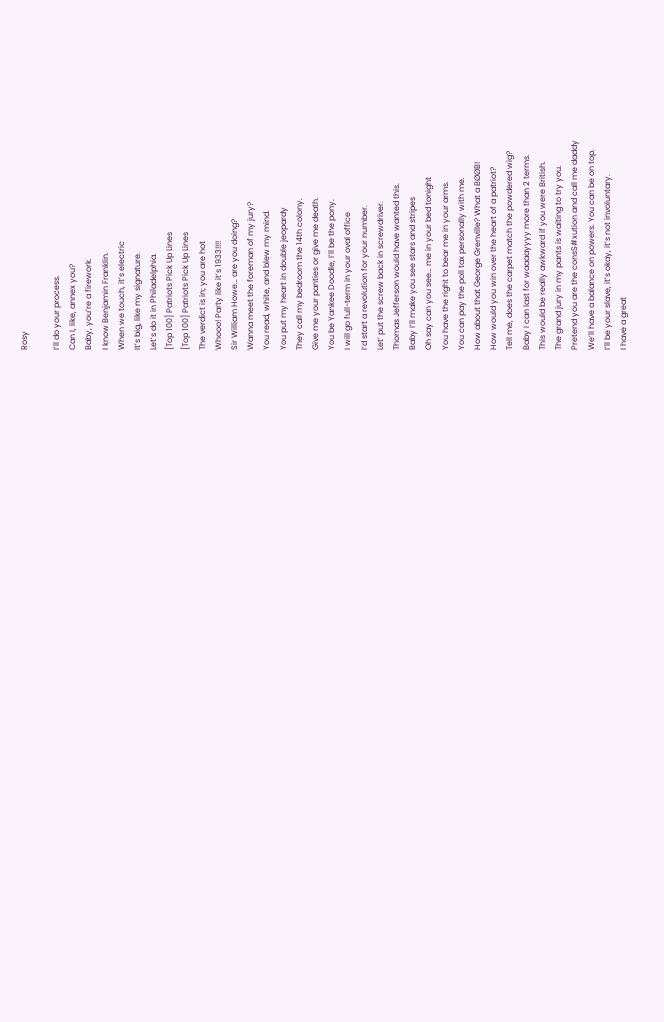Rosy

I’ll do your process.
Can I, like, annex you?
Baby, you’re a firework.
I know Benjamin Franklin.
When we touch, it’s electric
It’s big, like my signature.
Let’s do it in Philadelphia.
[Top 100] Patriots Pick Up Lines
[Top 100] Patriots Pick Up Lines
The verdict is in; you are hot
Whooo! Party like it’s 1933!!!!
Sir William Howe… are you doing?
Wanna meet the foreman of my jury?
You read, white, and blew my mind.
You put my heart in double jeopardy
They call my bedroom the 14th colony.
Give me your panties or give me death.
You be Yankee Doodle, I’ll be the pony.
I will go full-term in your oval office
I’d start a revolution for your number.
Let’ put the screw back in screwdriver.
Thomas Jefferson would have wanted this.
Baby I’ll make you see stars and stripes
Oh say can you see… me in your bed tonight
You have the right to bear me in your arms.
You can pay the poll tax personally with me.
How about that George Grenville? What a BØØB!
How would you win over the heart of a patriot?
Tell me, does the carpet match the powdered wig?
Baby I can last for waaaayyyy more than 2 terms.
This would be really awkward if you were British.
The grand jury in my pants is waiting to try you.
Pretend you are the consS#xution and call me daddy
We’ll have a balance on powers. You can be on top.
I’ll be your slave, it’s okay, it’s not involuntary.
I have a great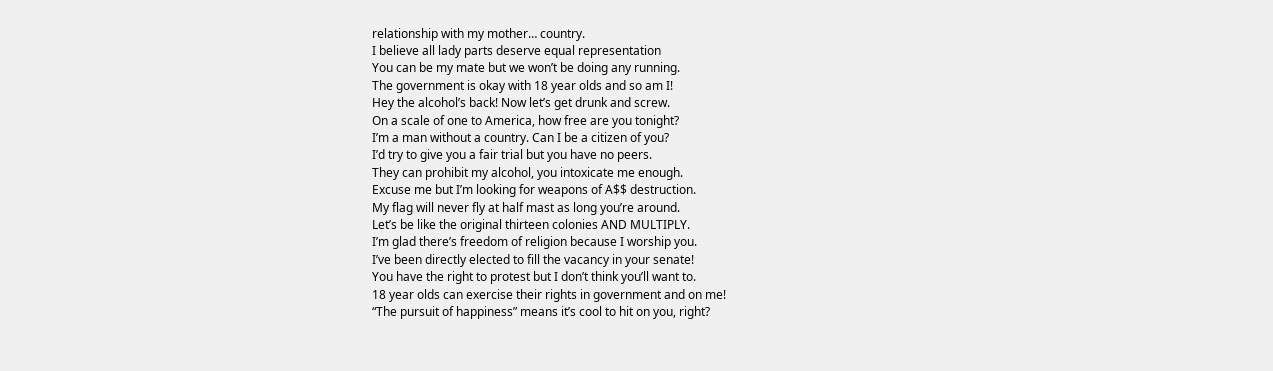relationship with my mother… country.
I believe all lady parts deserve equal representation
You can be my mate but we won’t be doing any running.
The government is okay with 18 year olds and so am I!
Hey the alcohol’s back! Now let’s get drunk and screw.
On a scale of one to America, how free are you tonight?
I’m a man without a country. Can I be a citizen of you?
I’d try to give you a fair trial but you have no peers.
They can prohibit my alcohol, you intoxicate me enough.
Excuse me but I’m looking for weapons of A$$ destruction.
My flag will never fly at half mast as long you’re around.
Let’s be like the original thirteen colonies AND MULTIPLY.
I’m glad there’s freedom of religion because I worship you.
I’ve been directly elected to fill the vacancy in your senate!
You have the right to protest but I don’t think you’ll want to.
18 year olds can exercise their rights in government and on me!
“The pursuit of happiness” means it’s cool to hit on you, right?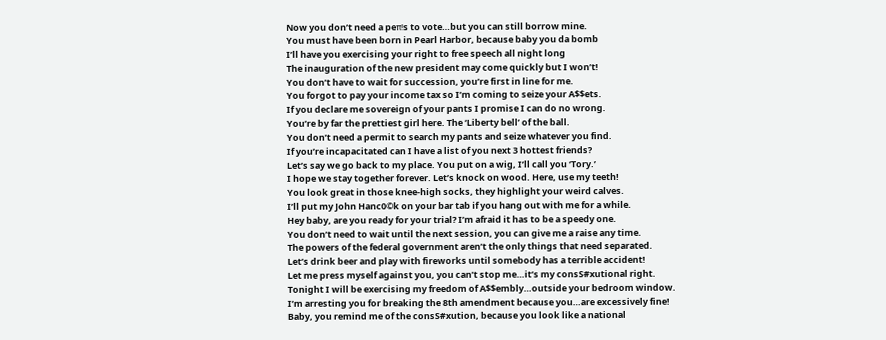Now you don’t need a peπ!s to vote…but you can still borrow mine.
You must have been born in Pearl Harbor, because baby you da bomb
I’ll have you exercising your right to free speech all night long
The inauguration of the new president may come quickly but I won’t!
You don’t have to wait for succession, you’re first in line for me.
You forgot to pay your income tax so I’m coming to seize your A$$ets.
If you declare me sovereign of your pants I promise I can do no wrong.
You’re by far the prettiest girl here. The ‘Liberty bell’ of the ball.
You don’t need a permit to search my pants and seize whatever you find.
If you’re incapacitated can I have a list of you next 3 hottest friends?
Let’s say we go back to my place. You put on a wig, I’ll call you ‘Tory.’
I hope we stay together forever. Let’s knock on wood. Here, use my teeth!
You look great in those knee-high socks, they highlight your weird calves.
I’ll put my John Hanc0©k on your bar tab if you hang out with me for a while.
Hey baby, are you ready for your trial? I’m afraid it has to be a speedy one.
You don’t need to wait until the next session, you can give me a raise any time.
The powers of the federal government aren’t the only things that need separated.
Let’s drink beer and play with fireworks until somebody has a terrible accident!
Let me press myself against you, you can’t stop me…it’s my consS#xutional right.
Tonight I will be exercising my freedom of A$$embly…outside your bedroom window.
I’m arresting you for breaking the 8th amendment because you…are excessively fine!
Baby, you remind me of the consS#xution, because you look like a national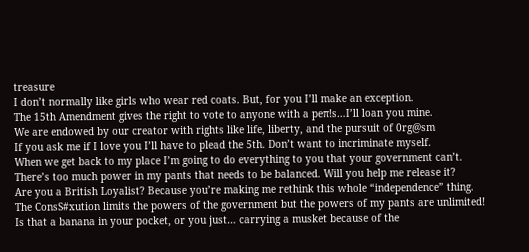treasure
I don’t normally like girls who wear red coats. But, for you I’ll make an exception.
The 15th Amendment gives the right to vote to anyone with a peπ!s…I’ll loan you mine.
We are endowed by our creator with rights like life, liberty, and the pursuit of 0rg@sm
If you ask me if I love you I’ll have to plead the 5th. Don’t want to incriminate myself.
When we get back to my place I’m going to do everything to you that your government can’t.
There’s too much power in my pants that needs to be balanced. Will you help me release it?
Are you a British Loyalist? Because you’re making me rethink this whole “independence” thing.
The ConsS#xution limits the powers of the government but the powers of my pants are unlimited!
Is that a banana in your pocket, or you just… carrying a musket because of the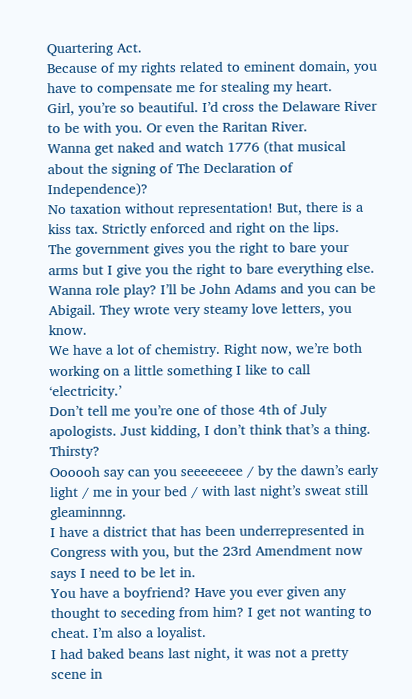Quartering Act.
Because of my rights related to eminent domain, you have to compensate me for stealing my heart.
Girl, you’re so beautiful. I’d cross the Delaware River to be with you. Or even the Raritan River.
Wanna get naked and watch 1776 (that musical about the signing of The Declaration of Independence)?
No taxation without representation! But, there is a kiss tax. Strictly enforced and right on the lips.
The government gives you the right to bare your arms but I give you the right to bare everything else.
Wanna role play? I’ll be John Adams and you can be Abigail. They wrote very steamy love letters, you know.
We have a lot of chemistry. Right now, we’re both working on a little something I like to call ‘electricity.’
Don’t tell me you’re one of those 4th of July apologists. Just kidding, I don’t think that’s a thing. Thirsty?
Oooooh say can you seeeeeeee / by the dawn’s early light / me in your bed / with last night’s sweat still gleaminnng.
I have a district that has been underrepresented in Congress with you, but the 23rd Amendment now says I need to be let in.
You have a boyfriend? Have you ever given any thought to seceding from him? I get not wanting to cheat. I’m also a loyalist.
I had baked beans last night, it was not a pretty scene in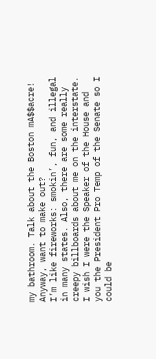my bathroom. Talk about the Boston mA$$acre! Anyway, want to make out?
I’m like fireworks: smokin’, fun, and illegal in many states. Also, there are some really creepy billboards about me on the interstate.
I wish I were the Speaker of the House and you the President Pro Temp of the Senate so I could be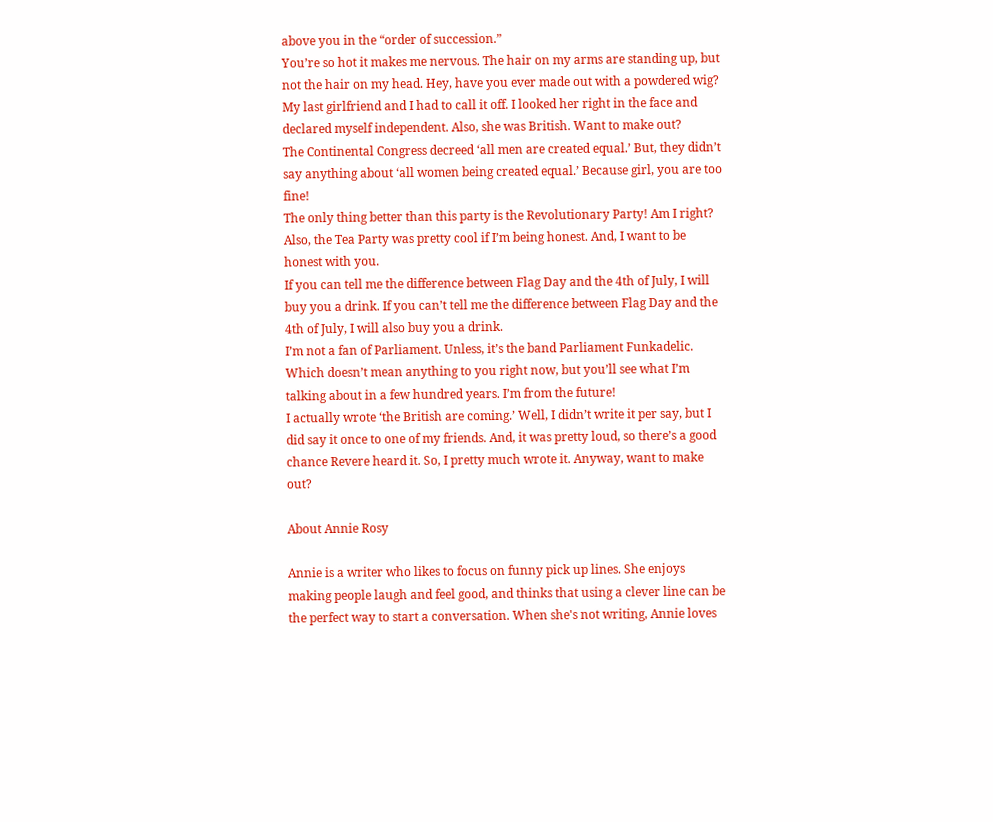above you in the “order of succession.”
You’re so hot it makes me nervous. The hair on my arms are standing up, but not the hair on my head. Hey, have you ever made out with a powdered wig?
My last girlfriend and I had to call it off. I looked her right in the face and declared myself independent. Also, she was British. Want to make out?
The Continental Congress decreed ‘all men are created equal.’ But, they didn’t say anything about ‘all women being created equal.’ Because girl, you are too fine!
The only thing better than this party is the Revolutionary Party! Am I right? Also, the Tea Party was pretty cool if I’m being honest. And, I want to be honest with you.
If you can tell me the difference between Flag Day and the 4th of July, I will buy you a drink. If you can’t tell me the difference between Flag Day and the 4th of July, I will also buy you a drink.
I’m not a fan of Parliament. Unless, it’s the band Parliament Funkadelic. Which doesn’t mean anything to you right now, but you’ll see what I’m talking about in a few hundred years. I’m from the future!
I actually wrote ‘the British are coming.’ Well, I didn’t write it per say, but I did say it once to one of my friends. And, it was pretty loud, so there’s a good chance Revere heard it. So, I pretty much wrote it. Anyway, want to make out?

About Annie Rosy

Annie is a writer who likes to focus on funny pick up lines. She enjoys making people laugh and feel good, and thinks that using a clever line can be the perfect way to start a conversation. When she's not writing, Annie loves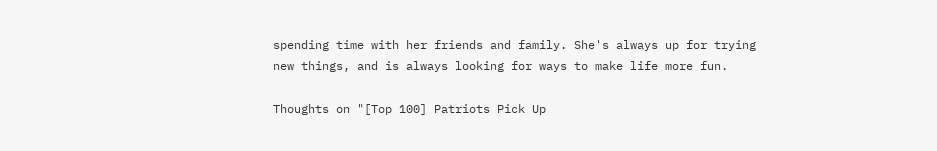spending time with her friends and family. She's always up for trying new things, and is always looking for ways to make life more fun.

Thoughts on "[Top 100] Patriots Pick Up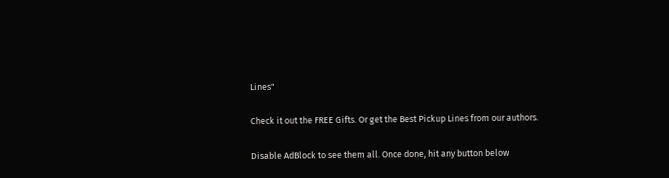Lines"

Check it out the FREE Gifts. Or get the Best Pickup Lines from our authors.

Disable AdBlock to see them all. Once done, hit any button below